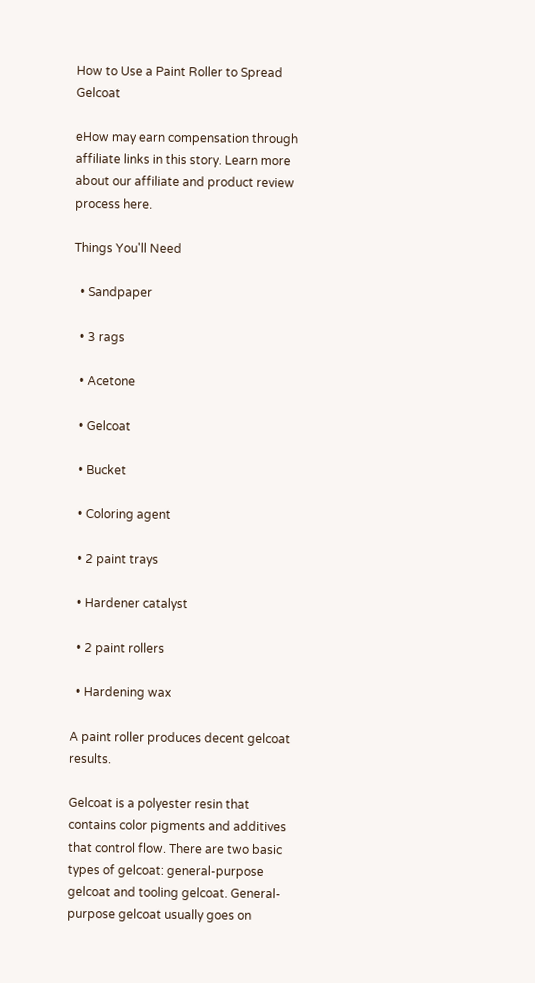How to Use a Paint Roller to Spread Gelcoat

eHow may earn compensation through affiliate links in this story. Learn more about our affiliate and product review process here.

Things You'll Need

  • Sandpaper

  • 3 rags

  • Acetone

  • Gelcoat

  • Bucket

  • Coloring agent

  • 2 paint trays

  • Hardener catalyst

  • 2 paint rollers

  • Hardening wax

A paint roller produces decent gelcoat results.

Gelcoat is a polyester resin that contains color pigments and additives that control flow. There are two basic types of gelcoat: general-purpose gelcoat and tooling gelcoat. General-purpose gelcoat usually goes on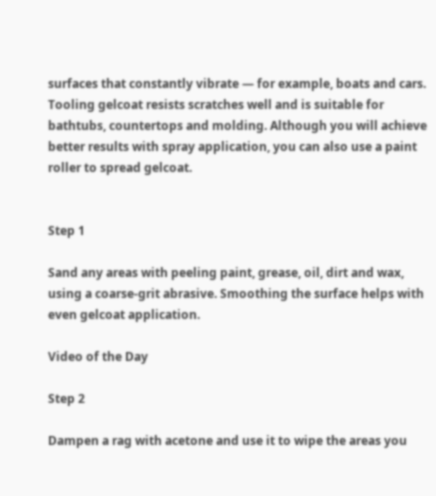surfaces that constantly vibrate — for example, boats and cars. Tooling gelcoat resists scratches well and is suitable for bathtubs, countertops and molding. Although you will achieve better results with spray application, you can also use a paint roller to spread gelcoat.


Step 1

Sand any areas with peeling paint, grease, oil, dirt and wax, using a coarse-grit abrasive. Smoothing the surface helps with even gelcoat application.

Video of the Day

Step 2

Dampen a rag with acetone and use it to wipe the areas you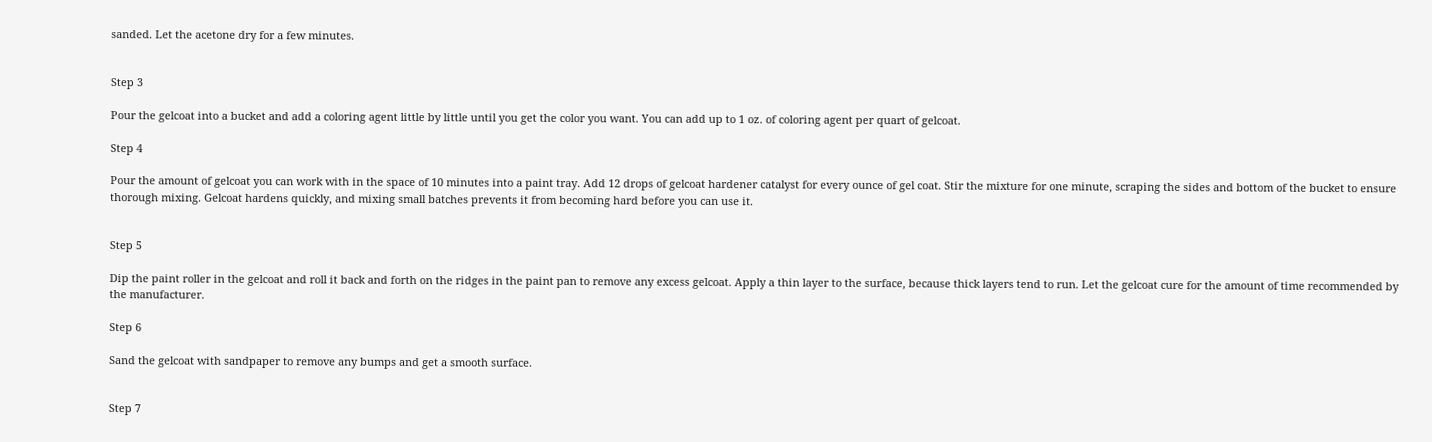sanded. Let the acetone dry for a few minutes.


Step 3

Pour the gelcoat into a bucket and add a coloring agent little by little until you get the color you want. You can add up to 1 oz. of coloring agent per quart of gelcoat.

Step 4

Pour the amount of gelcoat you can work with in the space of 10 minutes into a paint tray. Add 12 drops of gelcoat hardener catalyst for every ounce of gel coat. Stir the mixture for one minute, scraping the sides and bottom of the bucket to ensure thorough mixing. Gelcoat hardens quickly, and mixing small batches prevents it from becoming hard before you can use it.


Step 5

Dip the paint roller in the gelcoat and roll it back and forth on the ridges in the paint pan to remove any excess gelcoat. Apply a thin layer to the surface, because thick layers tend to run. Let the gelcoat cure for the amount of time recommended by the manufacturer.

Step 6

Sand the gelcoat with sandpaper to remove any bumps and get a smooth surface.


Step 7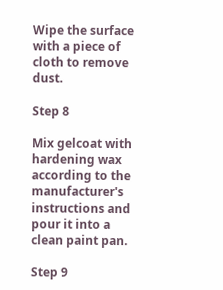Wipe the surface with a piece of cloth to remove dust.

Step 8

Mix gelcoat with hardening wax according to the manufacturer's instructions and pour it into a clean paint pan.

Step 9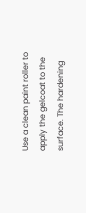Use a clean paint roller to apply the gelcoat to the surface. The hardening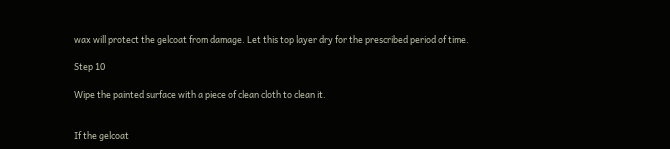wax will protect the gelcoat from damage. Let this top layer dry for the prescribed period of time.

Step 10

Wipe the painted surface with a piece of clean cloth to clean it.


If the gelcoat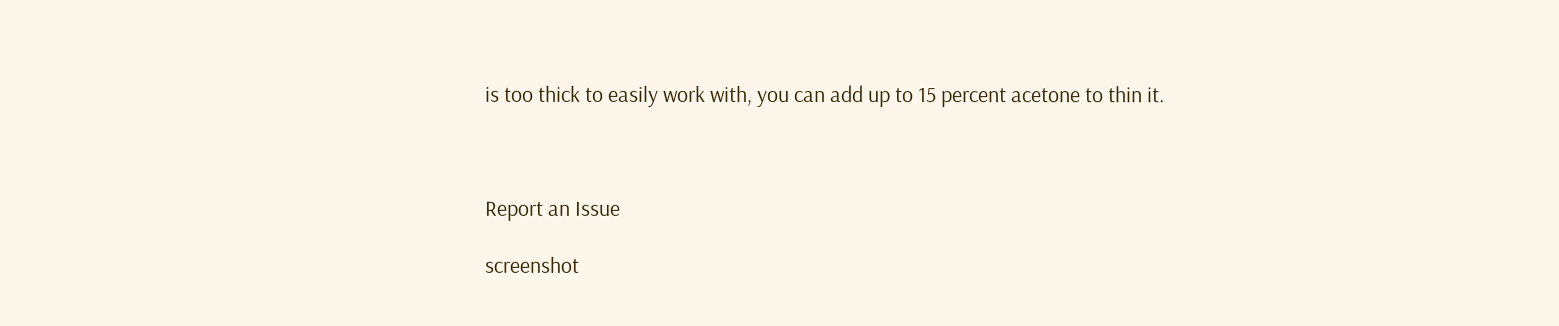is too thick to easily work with, you can add up to 15 percent acetone to thin it.



Report an Issue

screenshot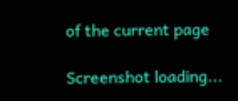of the current page

Screenshot loading...